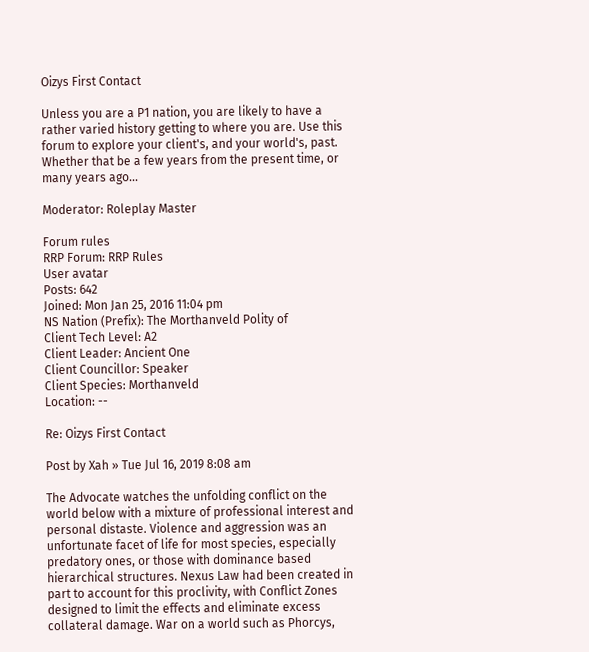Oizys First Contact

Unless you are a P1 nation, you are likely to have a rather varied history getting to where you are. Use this forum to explore your client's, and your world's, past. Whether that be a few years from the present time, or many years ago...

Moderator: Roleplay Master

Forum rules
RRP Forum: RRP Rules
User avatar
Posts: 642
Joined: Mon Jan 25, 2016 11:04 pm
NS Nation (Prefix): The Morthanveld Polity of
Client Tech Level: A2
Client Leader: Ancient One
Client Councillor: Speaker
Client Species: Morthanveld
Location: --

Re: Oizys First Contact

Post by Xah » Tue Jul 16, 2019 8:08 am

The Advocate watches the unfolding conflict on the world below with a mixture of professional interest and personal distaste. Violence and aggression was an unfortunate facet of life for most species, especially predatory ones, or those with dominance based hierarchical structures. Nexus Law had been created in part to account for this proclivity, with Conflict Zones designed to limit the effects and eliminate excess collateral damage. War on a world such as Phorcys,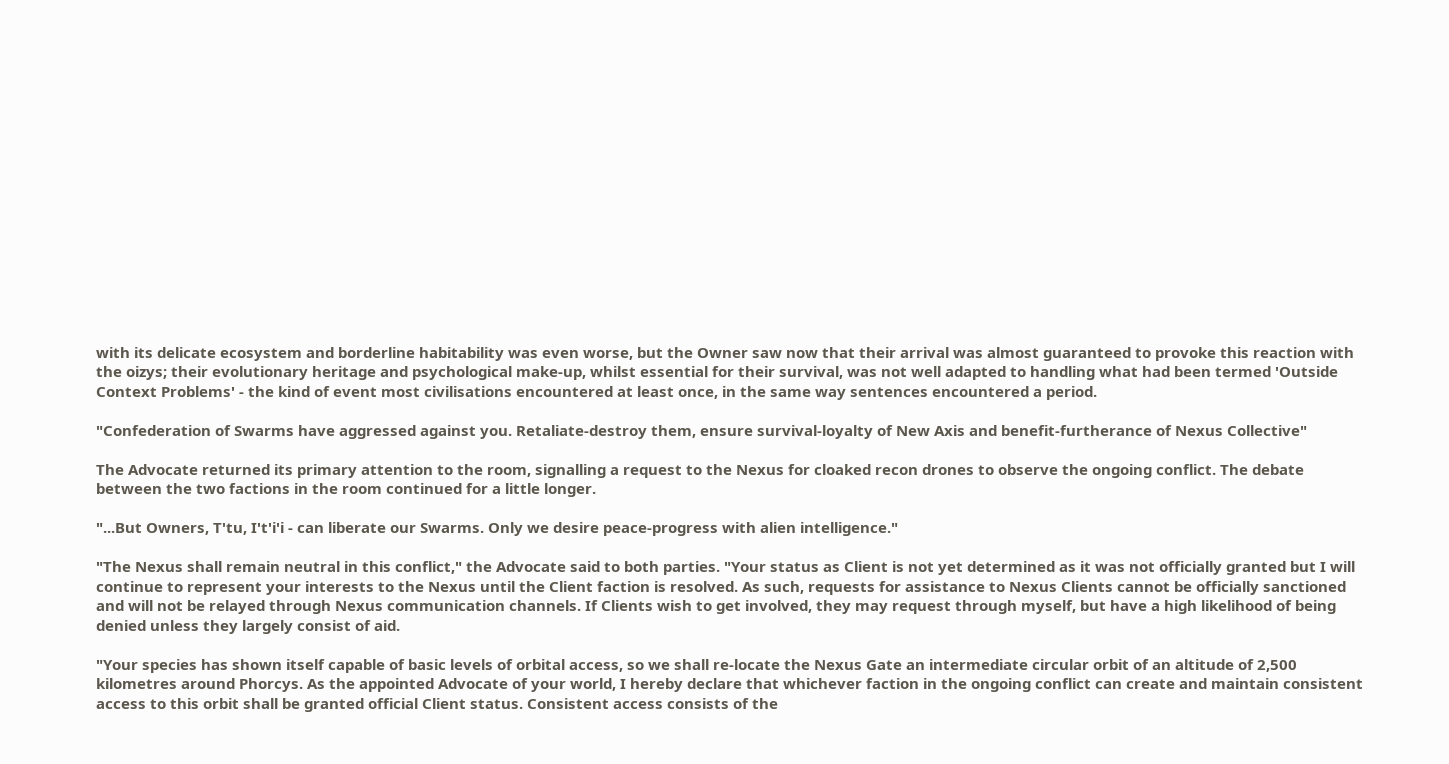with its delicate ecosystem and borderline habitability was even worse, but the Owner saw now that their arrival was almost guaranteed to provoke this reaction with the oizys; their evolutionary heritage and psychological make-up, whilst essential for their survival, was not well adapted to handling what had been termed 'Outside Context Problems' - the kind of event most civilisations encountered at least once, in the same way sentences encountered a period.

"Confederation of Swarms have aggressed against you. Retaliate-destroy them, ensure survival-loyalty of New Axis and benefit-furtherance of Nexus Collective"

The Advocate returned its primary attention to the room, signalling a request to the Nexus for cloaked recon drones to observe the ongoing conflict. The debate between the two factions in the room continued for a little longer.

"...But Owners, T'tu, I't'i'i - can liberate our Swarms. Only we desire peace-progress with alien intelligence."

"The Nexus shall remain neutral in this conflict," the Advocate said to both parties. "Your status as Client is not yet determined as it was not officially granted but I will continue to represent your interests to the Nexus until the Client faction is resolved. As such, requests for assistance to Nexus Clients cannot be officially sanctioned and will not be relayed through Nexus communication channels. If Clients wish to get involved, they may request through myself, but have a high likelihood of being denied unless they largely consist of aid.

"Your species has shown itself capable of basic levels of orbital access, so we shall re-locate the Nexus Gate an intermediate circular orbit of an altitude of 2,500 kilometres around Phorcys. As the appointed Advocate of your world, I hereby declare that whichever faction in the ongoing conflict can create and maintain consistent access to this orbit shall be granted official Client status. Consistent access consists of the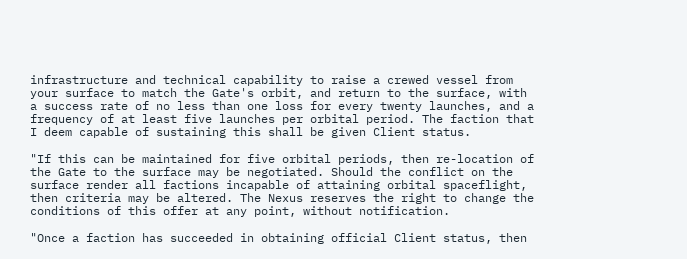infrastructure and technical capability to raise a crewed vessel from your surface to match the Gate's orbit, and return to the surface, with a success rate of no less than one loss for every twenty launches, and a frequency of at least five launches per orbital period. The faction that I deem capable of sustaining this shall be given Client status.

"If this can be maintained for five orbital periods, then re-location of the Gate to the surface may be negotiated. Should the conflict on the surface render all factions incapable of attaining orbital spaceflight, then criteria may be altered. The Nexus reserves the right to change the conditions of this offer at any point, without notification.

"Once a faction has succeeded in obtaining official Client status, then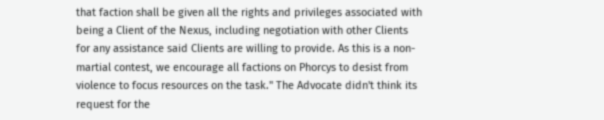that faction shall be given all the rights and privileges associated with being a Client of the Nexus, including negotiation with other Clients for any assistance said Clients are willing to provide. As this is a non-martial contest, we encourage all factions on Phorcys to desist from violence to focus resources on the task." The Advocate didn't think its request for the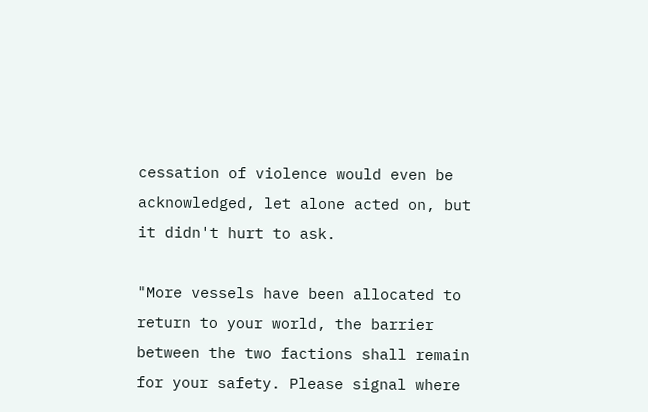cessation of violence would even be acknowledged, let alone acted on, but it didn't hurt to ask.

"More vessels have been allocated to return to your world, the barrier between the two factions shall remain for your safety. Please signal where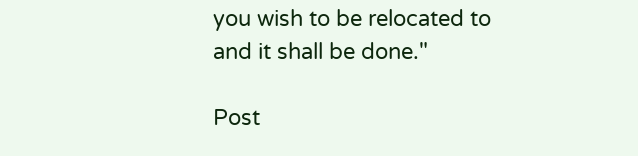you wish to be relocated to and it shall be done."

Post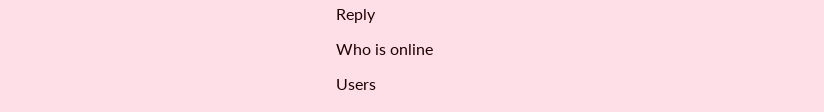Reply

Who is online

Users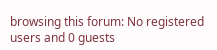browsing this forum: No registered users and 0 guests